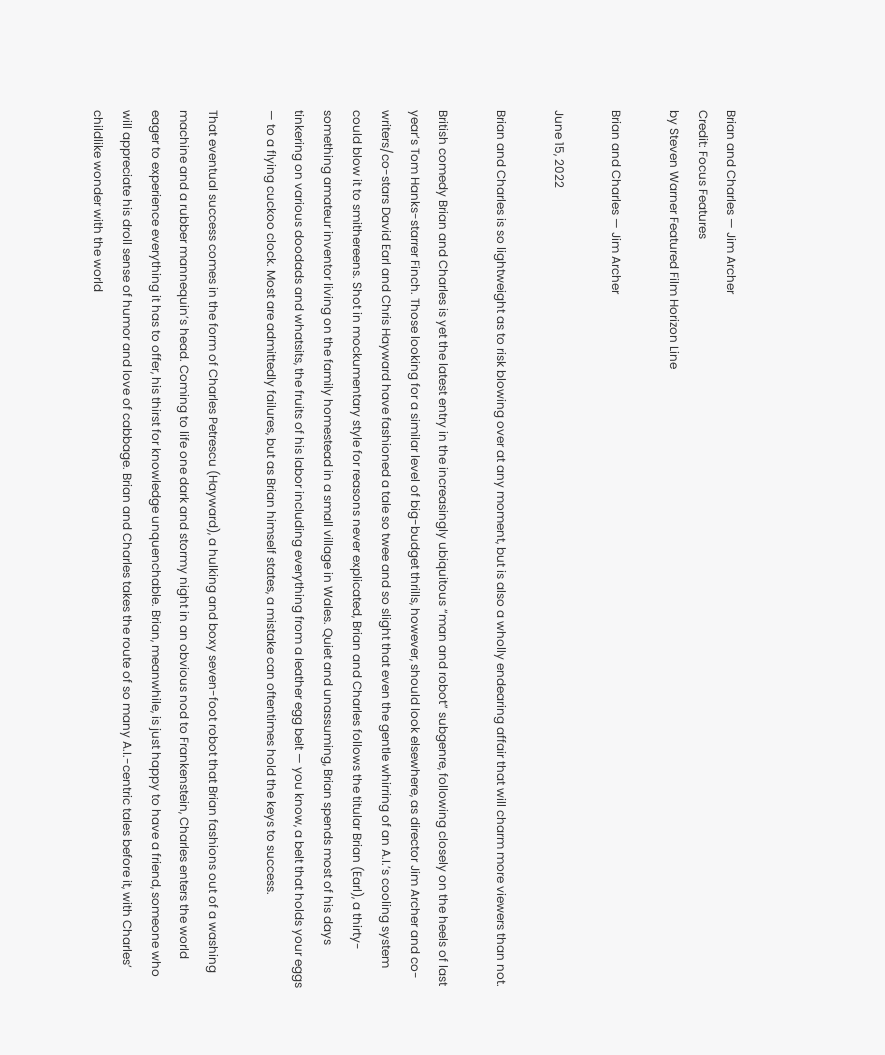Brian and Charles — Jim Archer
Credit: Focus Features
by Steven Warner Featured Film Horizon Line

Brian and Charles — Jim Archer

June 15, 2022

Brian and Charles is so lightweight as to risk blowing over at any moment, but is also a wholly endearing affair that will charm more viewers than not.

British comedy Brian and Charles is yet the latest entry in the increasingly ubiquitous “man and robot” subgenre, following closely on the heels of last year’s Tom Hanks-starrer Finch. Those looking for a similar level of big-budget thrills, however, should look elsewhere, as director Jim Archer and co-writers/co-stars David Earl and Chris Hayward have fashioned a tale so twee and so slight that even the gentle whirring of an A.I.’s cooling system could blow it to smithereens. Shot in mockumentary style for reasons never explicated, Brian and Charles follows the titular Brian (Earl), a thirty-something amateur inventor living on the family homestead in a small village in Wales. Quiet and unassuming, Brian spends most of his days tinkering on various doodads and whatsits, the fruits of his labor including everything from a leather egg belt — you know, a belt that holds your eggs — to a flying cuckoo clock. Most are admittedly failures, but as Brian himself states, a mistake can oftentimes hold the keys to success.

That eventual success comes in the form of Charles Petrescu (Hayward), a hulking and boxy seven-foot robot that Brian fashions out of a washing machine and a rubber mannequin’s head. Coming to life one dark and stormy night in an obvious nod to Frankenstein, Charles enters the world eager to experience everything it has to offer, his thirst for knowledge unquenchable. Brian, meanwhile, is just happy to have a friend, someone who will appreciate his droll sense of humor and love of cabbage. Brian and Charles takes the route of so many A.I.-centric tales before it, with Charles’ childlike wonder with the world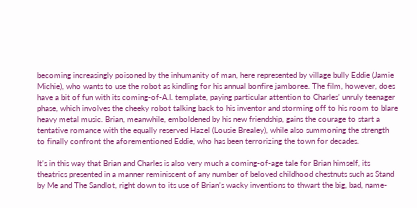becoming increasingly poisoned by the inhumanity of man, here represented by village bully Eddie (Jamie Michie), who wants to use the robot as kindling for his annual bonfire jamboree. The film, however, does have a bit of fun with its coming-of-A.I. template, paying particular attention to Charles’ unruly teenager phase, which involves the cheeky robot talking back to his inventor and storming off to his room to blare heavy metal music. Brian, meanwhile, emboldened by his new friendship, gains the courage to start a tentative romance with the equally reserved Hazel (Lousie Brealey), while also summoning the strength to finally confront the aforementioned Eddie, who has been terrorizing the town for decades.

It’s in this way that Brian and Charles is also very much a coming-of-age tale for Brian himself, its theatrics presented in a manner reminiscent of any number of beloved childhood chestnuts such as Stand by Me and The Sandlot, right down to its use of Brian’s wacky inventions to thwart the big, bad, name-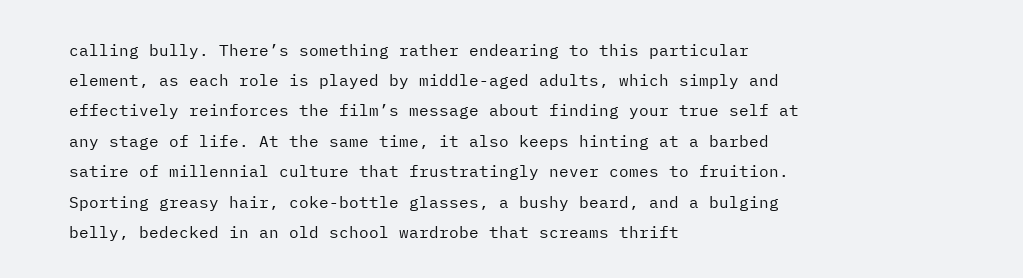calling bully. There’s something rather endearing to this particular element, as each role is played by middle-aged adults, which simply and effectively reinforces the film’s message about finding your true self at any stage of life. At the same time, it also keeps hinting at a barbed satire of millennial culture that frustratingly never comes to fruition. Sporting greasy hair, coke-bottle glasses, a bushy beard, and a bulging belly, bedecked in an old school wardrobe that screams thrift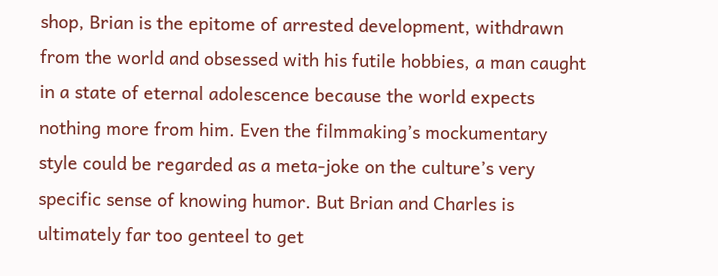shop, Brian is the epitome of arrested development, withdrawn from the world and obsessed with his futile hobbies, a man caught in a state of eternal adolescence because the world expects nothing more from him. Even the filmmaking’s mockumentary style could be regarded as a meta-joke on the culture’s very specific sense of knowing humor. But Brian and Charles is ultimately far too genteel to get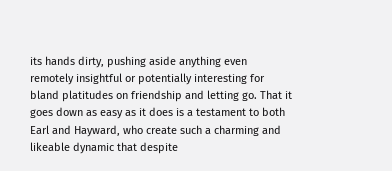its hands dirty, pushing aside anything even remotely insightful or potentially interesting for bland platitudes on friendship and letting go. That it goes down as easy as it does is a testament to both Earl and Hayward, who create such a charming and likeable dynamic that despite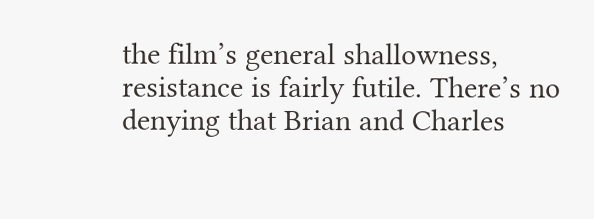the film’s general shallowness, resistance is fairly futile. There’s no denying that Brian and Charles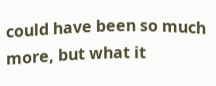could have been so much more, but what it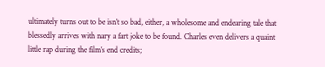ultimately turns out to be isn’t so bad, either, a wholesome and endearing tale that blessedly arrives with nary a fart joke to be found. Charles even delivers a quaint little rap during the film’s end credits;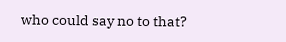who could say no to that?